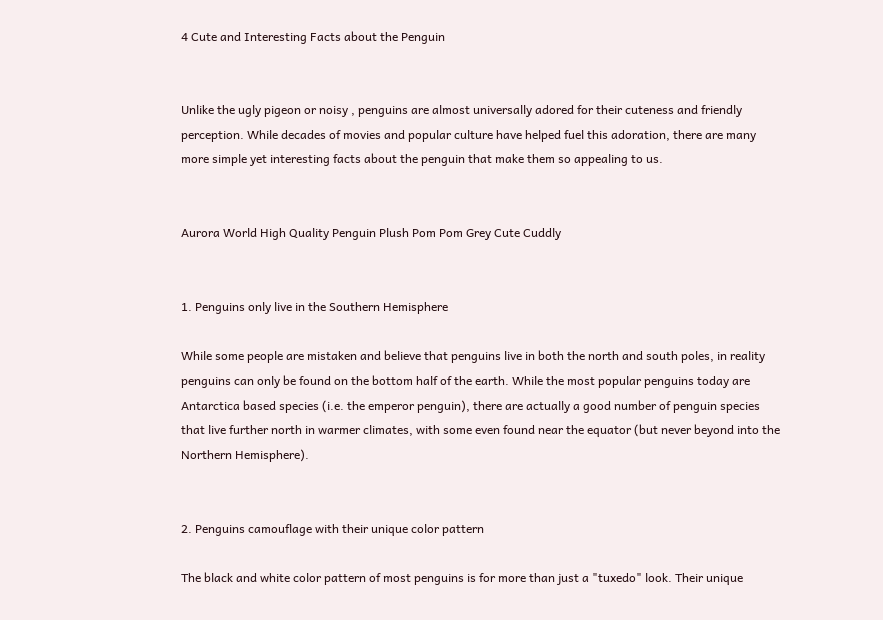4 Cute and Interesting Facts about the Penguin


Unlike the ugly pigeon or noisy , penguins are almost universally adored for their cuteness and friendly perception. While decades of movies and popular culture have helped fuel this adoration, there are many more simple yet interesting facts about the penguin that make them so appealing to us.


Aurora World High Quality Penguin Plush Pom Pom Grey Cute Cuddly


1. Penguins only live in the Southern Hemisphere

While some people are mistaken and believe that penguins live in both the north and south poles, in reality penguins can only be found on the bottom half of the earth. While the most popular penguins today are Antarctica based species (i.e. the emperor penguin), there are actually a good number of penguin species that live further north in warmer climates, with some even found near the equator (but never beyond into the Northern Hemisphere).


2. Penguins camouflage with their unique color pattern

The black and white color pattern of most penguins is for more than just a "tuxedo" look. Their unique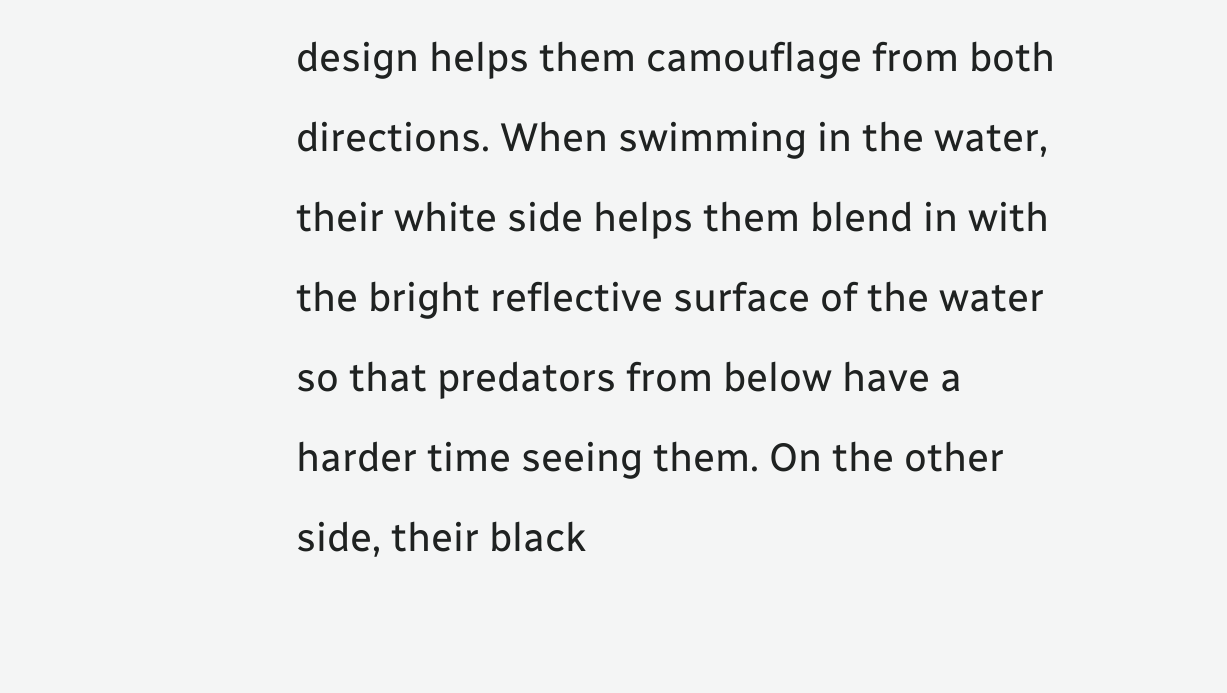design helps them camouflage from both directions. When swimming in the water, their white side helps them blend in with the bright reflective surface of the water so that predators from below have a harder time seeing them. On the other side, their black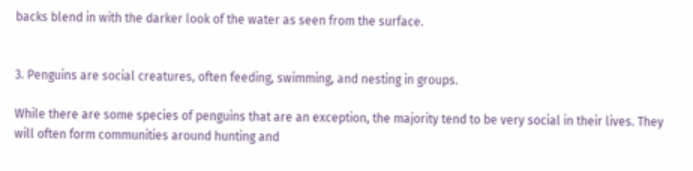backs blend in with the darker look of the water as seen from the surface.


3. Penguins are social creatures, often feeding, swimming, and nesting in groups.

While there are some species of penguins that are an exception, the majority tend to be very social in their lives. They will often form communities around hunting and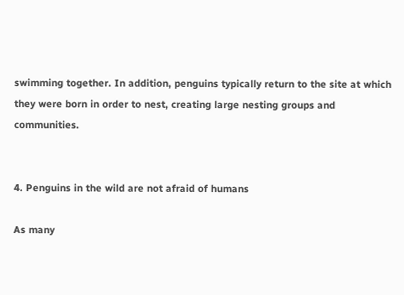swimming together. In addition, penguins typically return to the site at which they were born in order to nest, creating large nesting groups and communities.


4. Penguins in the wild are not afraid of humans

As many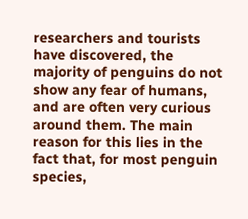researchers and tourists have discovered, the majority of penguins do not show any fear of humans, and are often very curious around them. The main reason for this lies in the fact that, for most penguin species,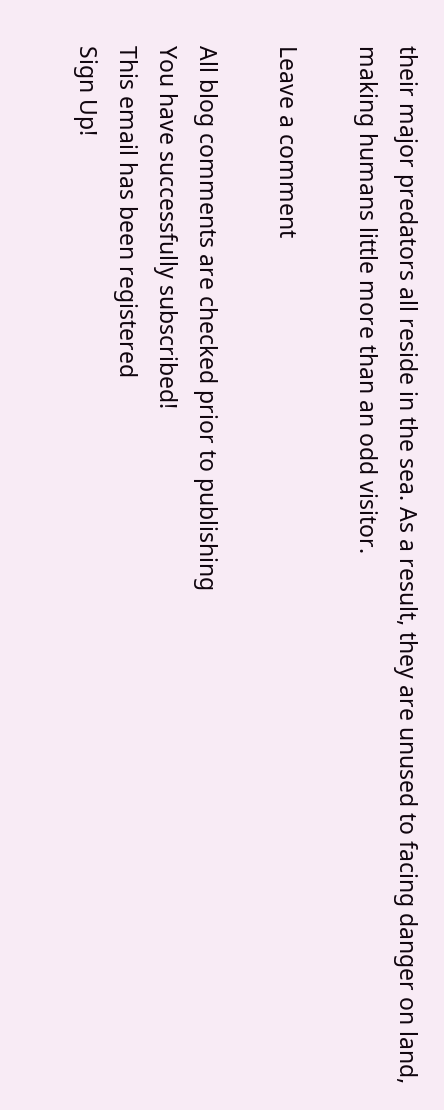their major predators all reside in the sea. As a result, they are unused to facing danger on land, making humans little more than an odd visitor.

Leave a comment

All blog comments are checked prior to publishing
You have successfully subscribed!
This email has been registered
Sign Up!